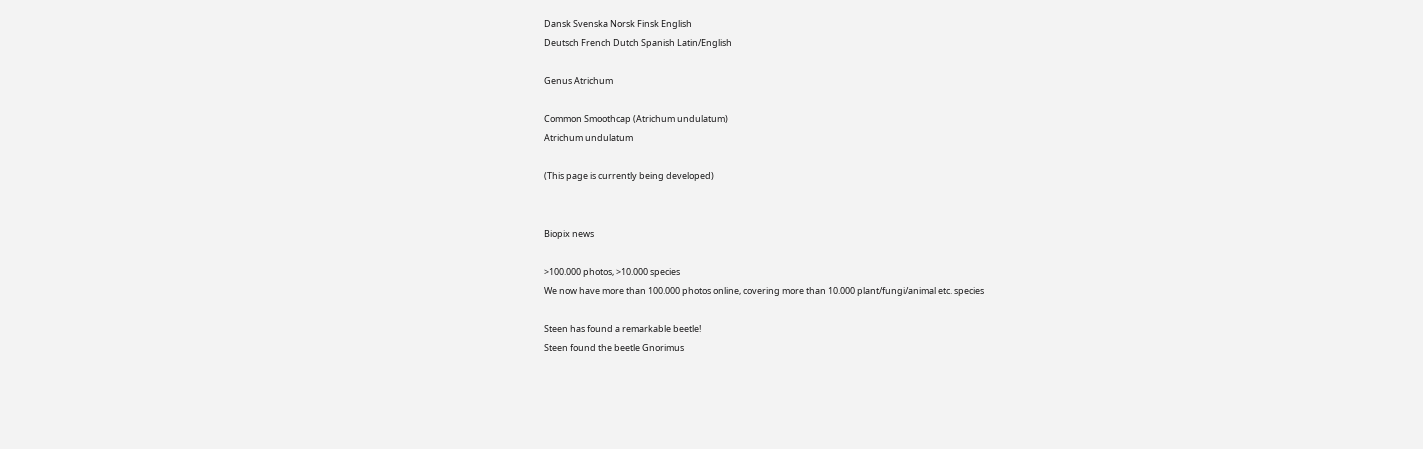Dansk Svenska Norsk Finsk English
Deutsch French Dutch Spanish Latin/English

Genus Atrichum

Common Smoothcap (Atrichum undulatum)
Atrichum undulatum

(This page is currently being developed)


Biopix news

>100.000 photos, >10.000 species
We now have more than 100.000 photos online, covering more than 10.000 plant/fungi/animal etc. species

Steen has found a remarkable beetle!
Steen found the beetle Gnorimus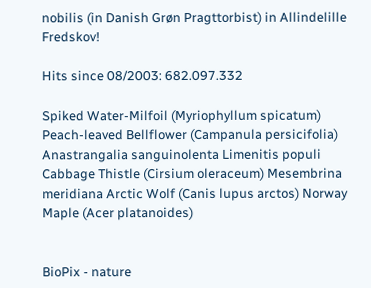nobilis (in Danish Grøn Pragttorbist) in Allindelille Fredskov!

Hits since 08/2003: 682.097.332

Spiked Water-Milfoil (Myriophyllum spicatum) Peach-leaved Bellflower (Campanula persicifolia) Anastrangalia sanguinolenta Limenitis populi Cabbage Thistle (Cirsium oleraceum) Mesembrina meridiana Arctic Wolf (Canis lupus arctos) Norway Maple (Acer platanoides)


BioPix - nature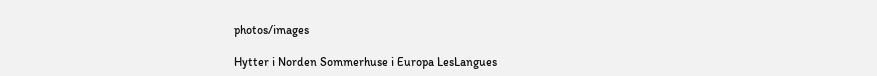photos/images

Hytter i Norden Sommerhuse i Europa LesLangues